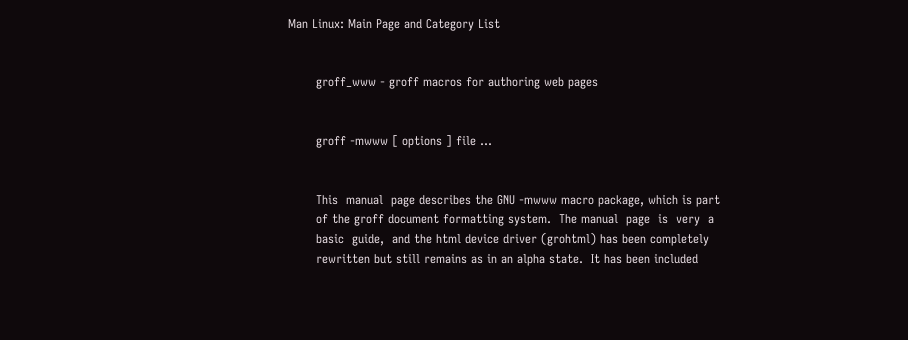Man Linux: Main Page and Category List


       groff_www - groff macros for authoring web pages


       groff -mwww [ options ] file ...


       This  manual  page describes the GNU -mwww macro package, which is part
       of the groff document formatting system.  The manual  page  is  very  a
       basic  guide,  and the html device driver (grohtml) has been completely
       rewritten but still remains as in an alpha state.  It has been included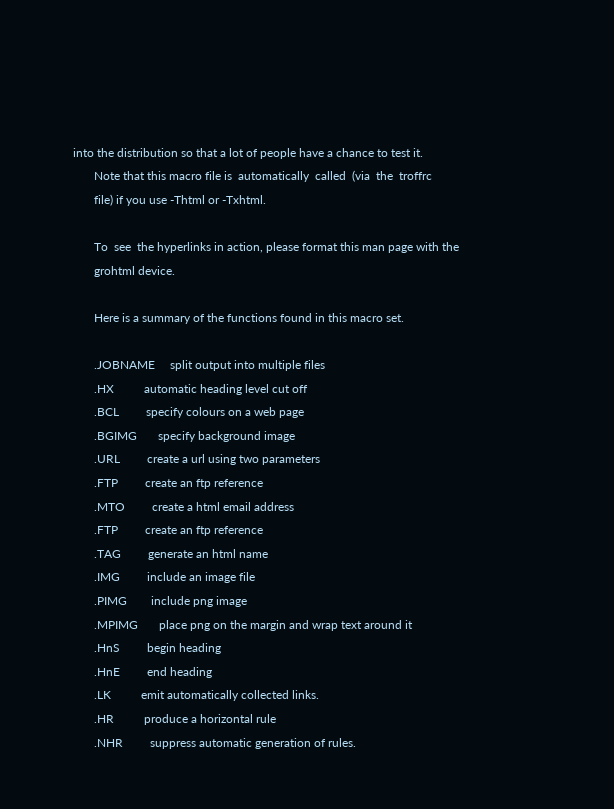into the distribution so that a lot of people have a chance to test it.
       Note that this macro file is  automatically  called  (via  the  troffrc
       file) if you use -Thtml or -Txhtml.

       To  see  the hyperlinks in action, please format this man page with the
       grohtml device.

       Here is a summary of the functions found in this macro set.

       .JOBNAME     split output into multiple files
       .HX          automatic heading level cut off
       .BCL         specify colours on a web page
       .BGIMG       specify background image
       .URL         create a url using two parameters
       .FTP         create an ftp reference
       .MTO         create a html email address
       .FTP         create an ftp reference
       .TAG         generate an html name
       .IMG         include an image file
       .PIMG        include png image
       .MPIMG       place png on the margin and wrap text around it
       .HnS         begin heading
       .HnE         end heading
       .LK          emit automatically collected links.
       .HR          produce a horizontal rule
       .NHR         suppress automatic generation of rules.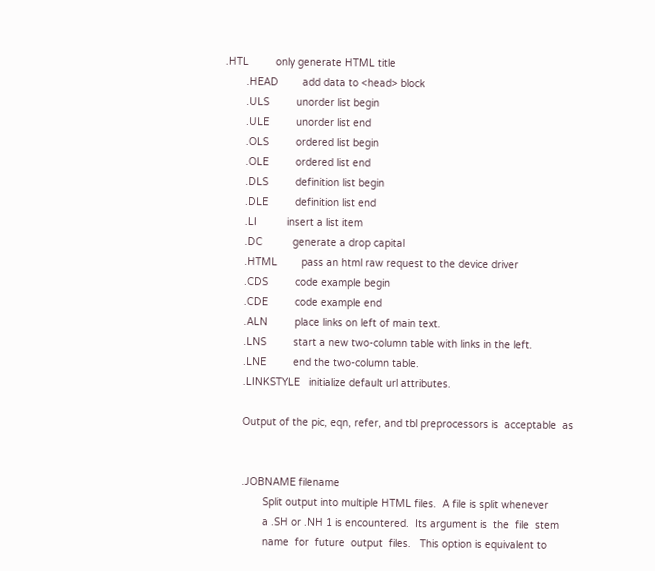.HTL         only generate HTML title
       .HEAD        add data to <head> block
       .ULS         unorder list begin
       .ULE         unorder list end
       .OLS         ordered list begin
       .OLE         ordered list end
       .DLS         definition list begin
       .DLE         definition list end
       .LI          insert a list item
       .DC          generate a drop capital
       .HTML        pass an html raw request to the device driver
       .CDS         code example begin
       .CDE         code example end
       .ALN         place links on left of main text.
       .LNS         start a new two-column table with links in the left.
       .LNE         end the two-column table.
       .LINKSTYLE   initialize default url attributes.

       Output of the pic, eqn, refer, and tbl preprocessors is  acceptable  as


       .JOBNAME filename
              Split output into multiple HTML files.  A file is split whenever
              a .SH or .NH 1 is encountered.  Its argument is  the  file  stem
              name  for  future  output  files.   This option is equivalent to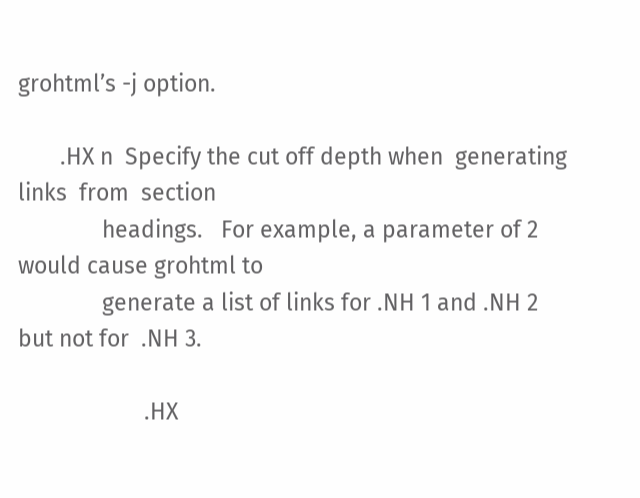grohtml’s -j option.

       .HX n  Specify the cut off depth when  generating  links  from  section
              headings.   For example, a parameter of 2 would cause grohtml to
              generate a list of links for .NH 1 and .NH 2 but not for  .NH 3.

                     .HX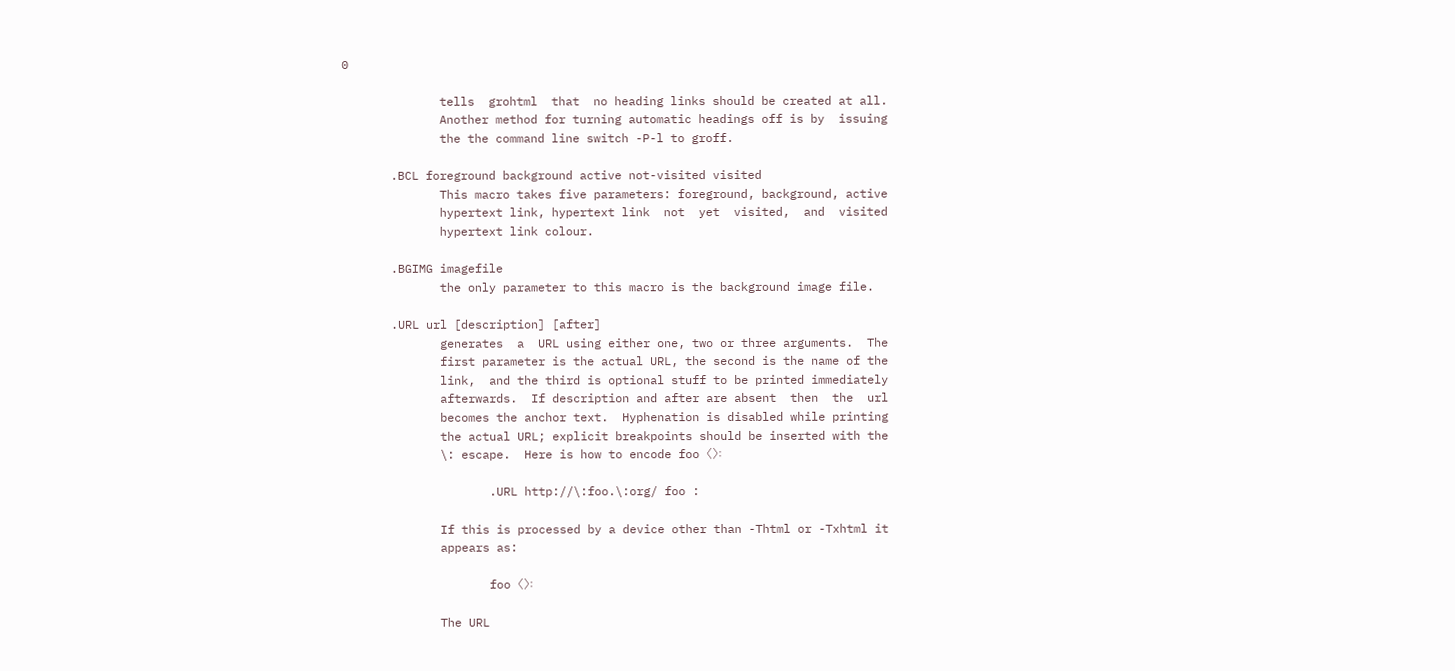0

              tells  grohtml  that  no heading links should be created at all.
              Another method for turning automatic headings off is by  issuing
              the the command line switch -P-l to groff.

       .BCL foreground background active not-visited visited
              This macro takes five parameters: foreground, background, active
              hypertext link, hypertext link  not  yet  visited,  and  visited
              hypertext link colour.

       .BGIMG imagefile
              the only parameter to this macro is the background image file.

       .URL url [description] [after]
              generates  a  URL using either one, two or three arguments.  The
              first parameter is the actual URL, the second is the name of the
              link,  and the third is optional stuff to be printed immediately
              afterwards.  If description and after are absent  then  the  url
              becomes the anchor text.  Hyphenation is disabled while printing
              the actual URL; explicit breakpoints should be inserted with the
              \: escape.  Here is how to encode foo 〈〉:

                     .URL http://\:foo.\:org/ foo :

              If this is processed by a device other than -Thtml or -Txhtml it
              appears as:

                     foo 〈〉:

              The URL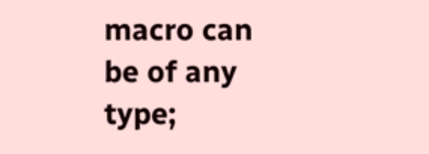macro can be of any type;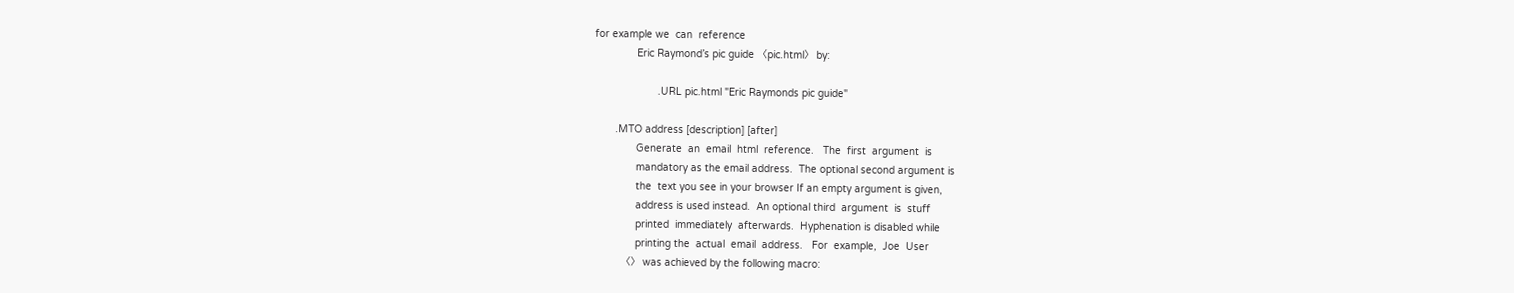for example we  can  reference
              Eric Raymond’s pic guide 〈pic.html〉 by:

                     .URL pic.html "Eric Raymonds pic guide"

       .MTO address [description] [after]
              Generate  an  email  html  reference.   The  first  argument  is
              mandatory as the email address.  The optional second argument is
              the  text you see in your browser If an empty argument is given,
              address is used instead.  An optional third  argument  is  stuff
              printed  immediately  afterwards.  Hyphenation is disabled while
              printing the  actual  email  address.   For  example,  Joe  User
              〈〉 was achieved by the following macro: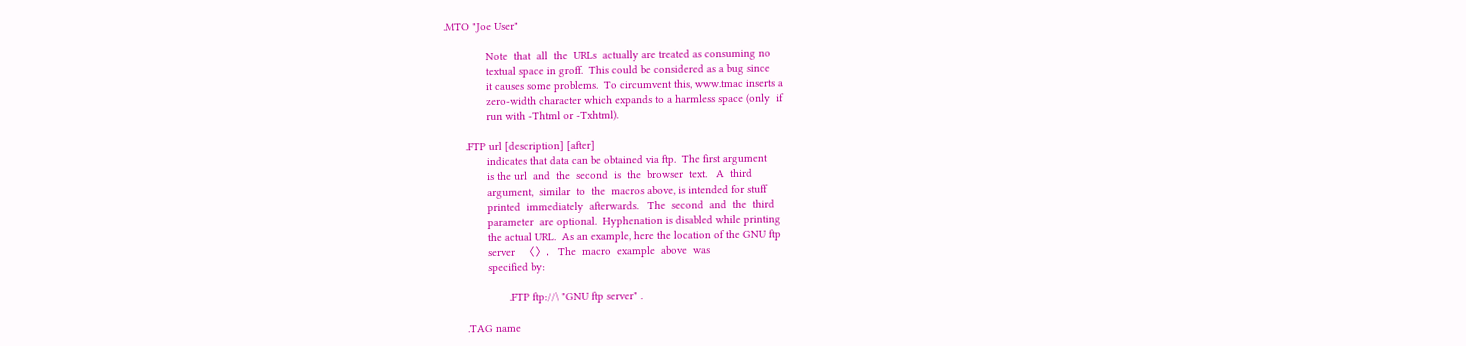.MTO "Joe User"

              Note  that  all  the  URLs  actually are treated as consuming no
              textual space in groff.  This could be considered as a bug since
              it causes some problems.  To circumvent this, www.tmac inserts a
              zero-width character which expands to a harmless space (only  if
              run with -Thtml or -Txhtml).

       .FTP url [description] [after]
              indicates that data can be obtained via ftp.  The first argument
              is the url  and  the  second  is  the  browser  text.   A  third
              argument,  similar  to  the  macros above, is intended for stuff
              printed  immediately  afterwards.   The  second  and  the  third
              parameter  are optional.  Hyphenation is disabled while printing
              the actual URL.  As an example, here the location of the GNU ftp
              server   〈〉.   The  macro  example  above  was
              specified by:

                     .FTP ftp://\ "GNU ftp server" .

       .TAG name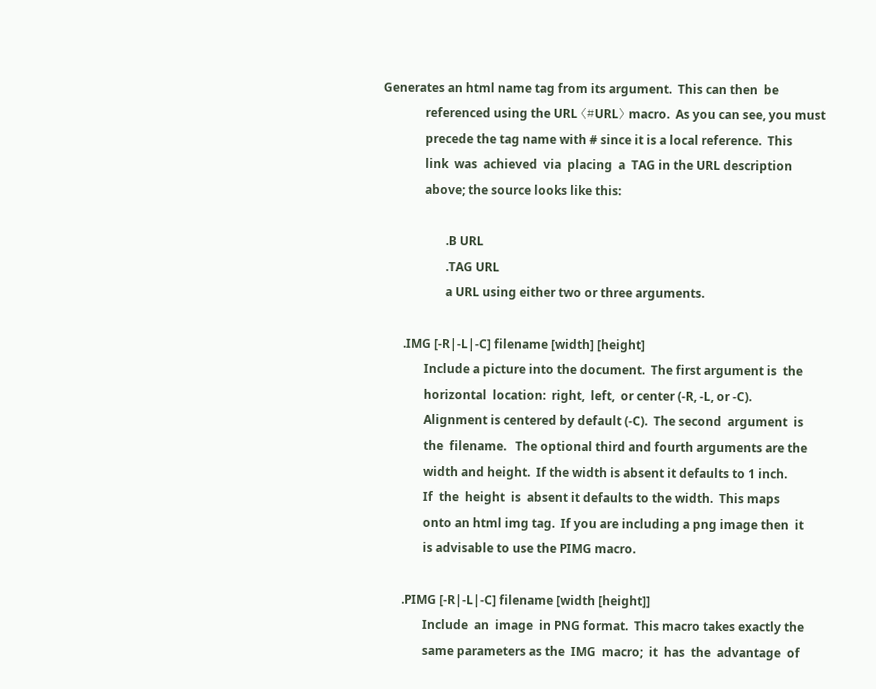Generates an html name tag from its argument.  This can then  be
              referenced using the URL 〈#URL〉 macro.  As you can see, you must
              precede the tag name with # since it is a local reference.  This
              link  was  achieved  via  placing  a  TAG in the URL description
              above; the source looks like this:

                     .B URL
                     .TAG URL
                     a URL using either two or three arguments.

       .IMG [-R|-L|-C] filename [width] [height]
              Include a picture into the document.  The first argument is  the
              horizontal  location:  right,  left,  or center (-R, -L, or -C).
              Alignment is centered by default (-C).  The second  argument  is
              the  filename.   The optional third and fourth arguments are the
              width and height.  If the width is absent it defaults to 1 inch.
              If  the  height  is  absent it defaults to the width.  This maps
              onto an html img tag.  If you are including a png image then  it
              is advisable to use the PIMG macro.

       .PIMG [-R|-L|-C] filename [width [height]]
              Include  an  image  in PNG format.  This macro takes exactly the
              same parameters as the  IMG  macro;  it  has  the  advantage  of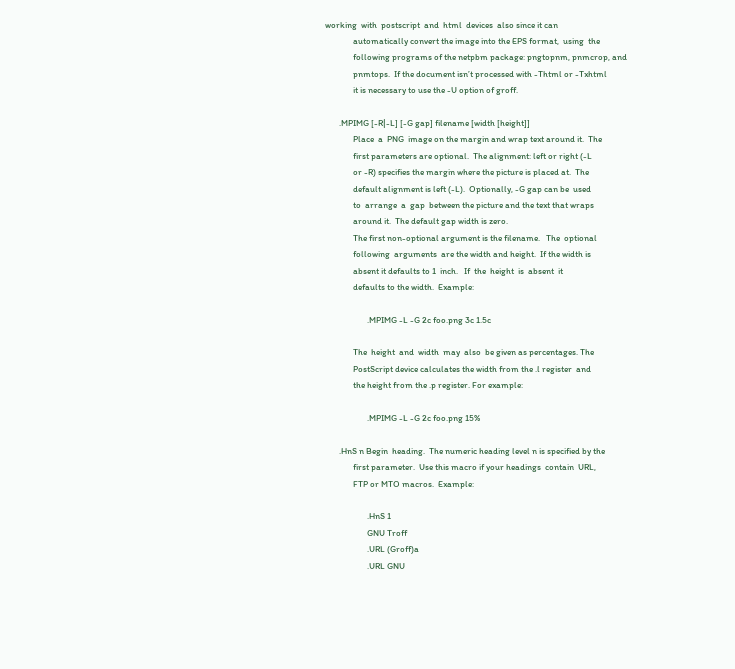working  with  postscript  and  html  devices  also since it can
              automatically convert the image into the EPS format,  using  the
              following programs of the netpbm package: pngtopnm, pnmcrop, and
              pnmtops.  If the document isn’t processed with -Thtml or -Txhtml
              it is necessary to use the -U option of groff.

       .MPIMG [-R|-L] [-G gap] filename [width [height]]
              Place  a  PNG  image on the margin and wrap text around it.  The
              first parameters are optional.  The alignment: left or right (-L
              or -R) specifies the margin where the picture is placed at.  The
              default alignment is left (-L).  Optionally, -G gap can be  used
              to  arrange  a  gap  between the picture and the text that wraps
              around it.  The default gap width is zero.
              The first non-optional argument is the filename.   The  optional
              following  arguments  are the width and height.  If the width is
              absent it defaults to 1  inch.   If  the  height  is  absent  it
              defaults to the width.  Example:

                     .MPIMG -L -G 2c foo.png 3c 1.5c

              The  height  and  width  may  also  be given as percentages. The
              PostScript device calculates the width from the .l register  and
              the height from the .p register. For example:

                     .MPIMG -L -G 2c foo.png 15%

       .HnS n Begin  heading.  The numeric heading level n is specified by the
              first parameter.  Use this macro if your headings  contain  URL,
              FTP or MTO macros.  Example:

                     .HnS 1
                     GNU Troff
                     .URL (Groff)a
                     .URL GNU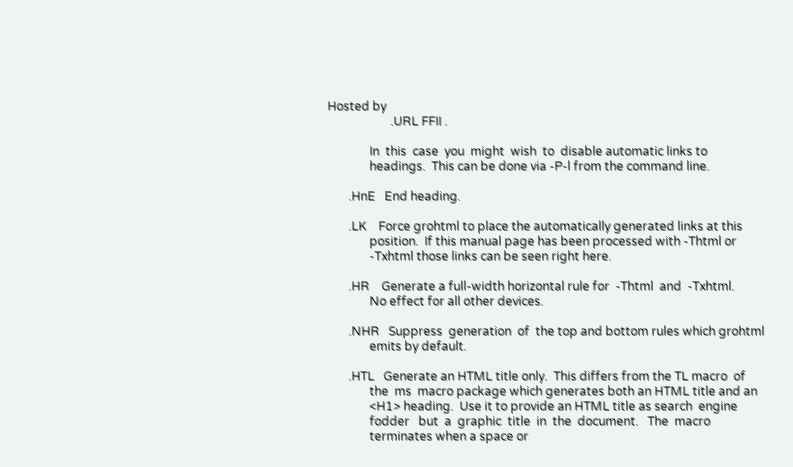Hosted by
                     .URL FFII .

              In  this  case  you  might  wish  to  disable automatic links to
              headings.  This can be done via -P-l from the command line.

       .HnE   End heading.

       .LK    Force grohtml to place the automatically generated links at this
              position.  If this manual page has been processed with -Thtml or
              -Txhtml those links can be seen right here.

       .HR    Generate a full-width horizontal rule for  -Thtml  and  -Txhtml.
              No effect for all other devices.

       .NHR   Suppress  generation  of  the top and bottom rules which grohtml
              emits by default.

       .HTL   Generate an HTML title only.  This differs from the TL macro  of
              the  ms  macro package which generates both an HTML title and an
              <H1> heading.  Use it to provide an HTML title as search  engine
              fodder   but  a  graphic  title  in  the  document.   The  macro
              terminates when a space or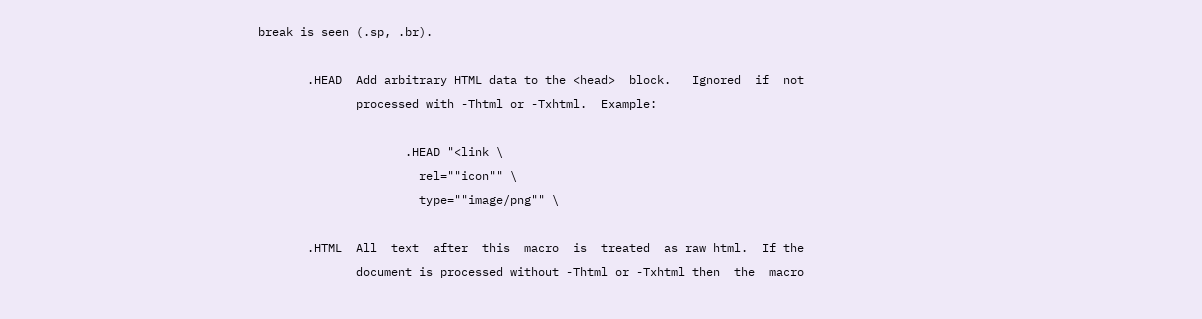break is seen (.sp, .br).

       .HEAD  Add arbitrary HTML data to the <head>  block.   Ignored  if  not
              processed with -Thtml or -Txhtml.  Example:

                     .HEAD "<link \
                       rel=""icon"" \
                       type=""image/png"" \

       .HTML  All  text  after  this  macro  is  treated  as raw html.  If the
              document is processed without -Thtml or -Txhtml then  the  macro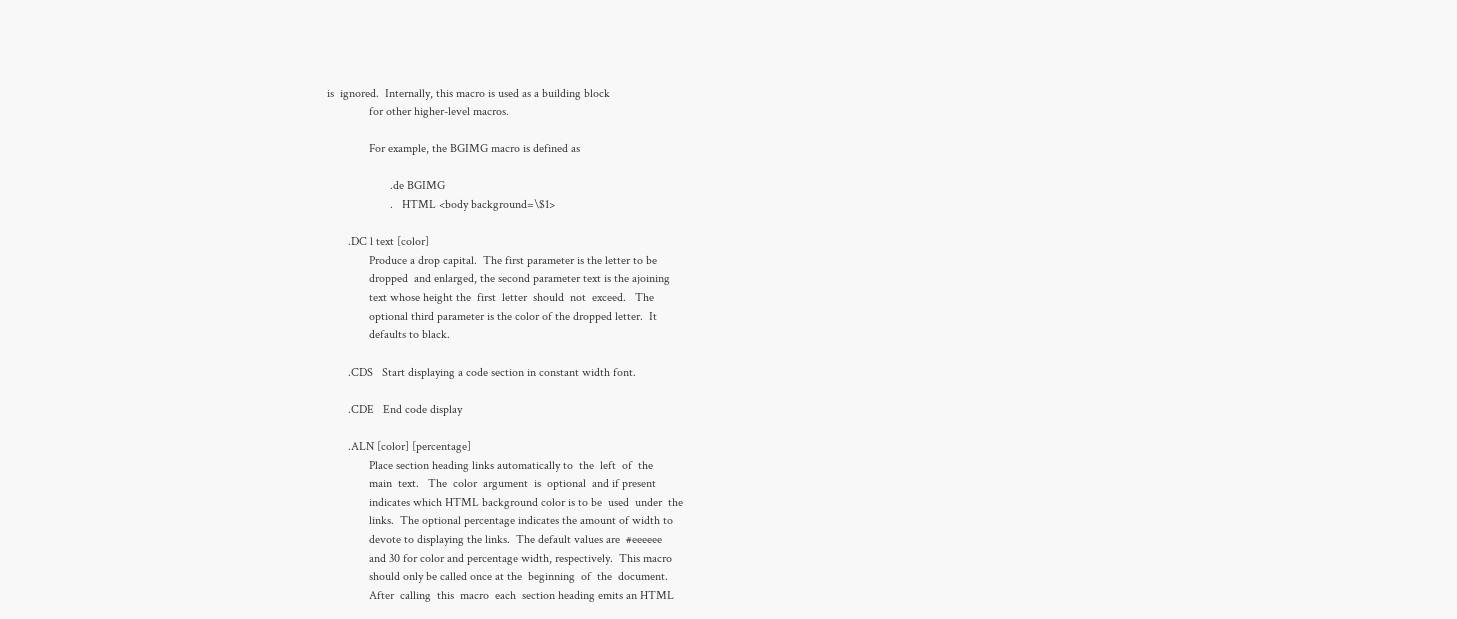is  ignored.  Internally, this macro is used as a building block
              for other higher-level macros.

              For example, the BGIMG macro is defined as

                     .de BGIMG
                     .   HTML <body background=\$1>

       .DC l text [color]
              Produce a drop capital.  The first parameter is the letter to be
              dropped  and enlarged, the second parameter text is the ajoining
              text whose height the  first  letter  should  not  exceed.   The
              optional third parameter is the color of the dropped letter.  It
              defaults to black.

       .CDS   Start displaying a code section in constant width font.

       .CDE   End code display

       .ALN [color] [percentage]
              Place section heading links automatically to  the  left  of  the
              main  text.   The  color  argument  is  optional  and if present
              indicates which HTML background color is to be  used  under  the
              links.  The optional percentage indicates the amount of width to
              devote to displaying the links.  The default values are  #eeeeee
              and 30 for color and percentage width, respectively.  This macro
              should only be called once at the  beginning  of  the  document.
              After  calling  this  macro  each  section heading emits an HTML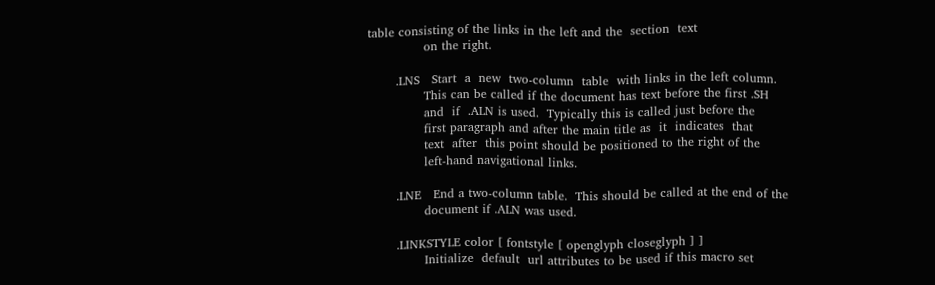table consisting of the links in the left and the  section  text
              on the right.

       .LNS   Start  a  new  two-column  table  with links in the left column.
              This can be called if the document has text before the first .SH
              and  if  .ALN is used.  Typically this is called just before the
              first paragraph and after the main title as  it  indicates  that
              text  after  this point should be positioned to the right of the
              left-hand navigational links.

       .LNE   End a two-column table.  This should be called at the end of the
              document if .ALN was used.

       .LINKSTYLE color [ fontstyle [ openglyph closeglyph ] ]
              Initialize  default  url attributes to be used if this macro set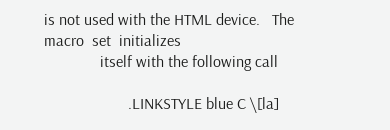is not used with the HTML device.   The  macro  set  initializes
              itself with the following call

                     .LINKSTYLE blue C \[la]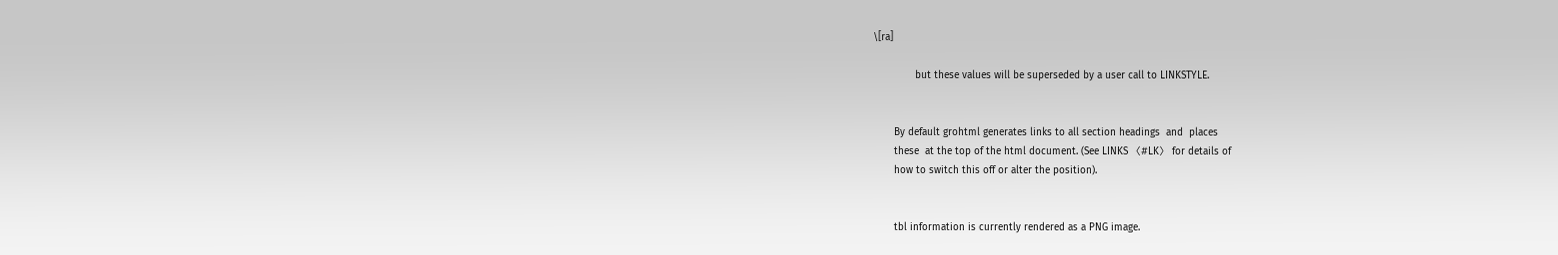\[ra]

              but these values will be superseded by a user call to LINKSTYLE.


       By default grohtml generates links to all section headings  and  places
       these  at the top of the html document. (See LINKS 〈#LK〉 for details of
       how to switch this off or alter the position).


       tbl information is currently rendered as a PNG image.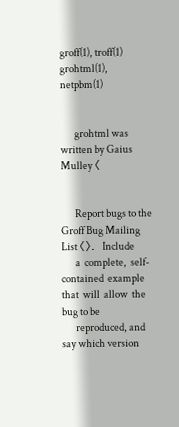groff(1), troff(1) grohtml(1), netpbm(1)


       grohtml was written by Gaius Mulley 〈


       Report bugs to the Groff Bug Mailing List 〈〉.  Include
       a  complete,  self-contained  example  that  will  allow  the bug to be
       reproduced, and say which version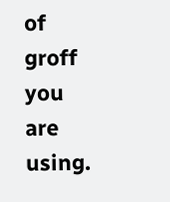of groff you are using.